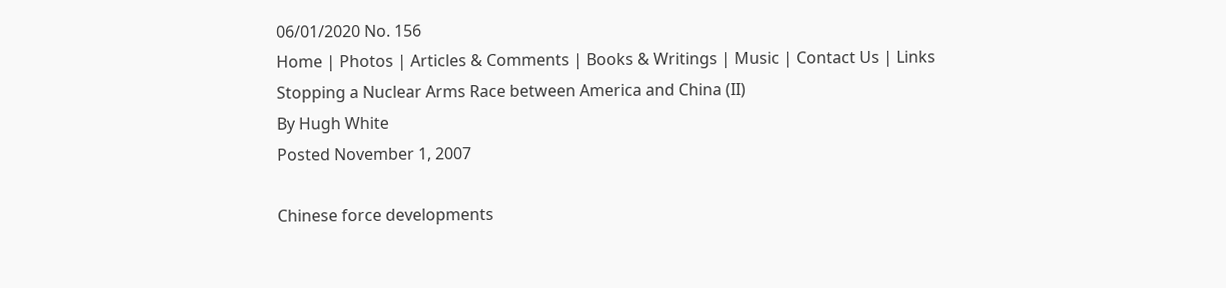06/01/2020 No. 156
Home | Photos | Articles & Comments | Books & Writings | Music | Contact Us | Links
Stopping a Nuclear Arms Race between America and China (II)
By Hugh White
Posted November 1, 2007

Chinese force developments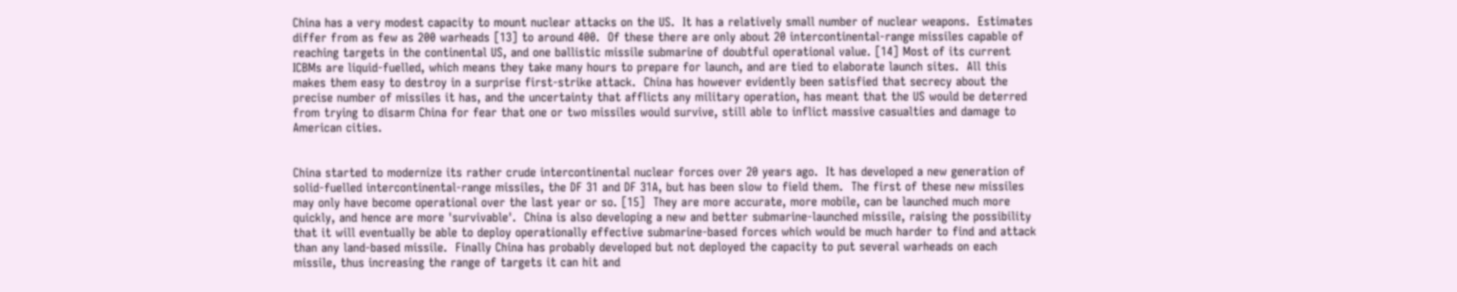China has a very modest capacity to mount nuclear attacks on the US.  It has a relatively small number of nuclear weapons.  Estimates differ from as few as 200 warheads [13] to around 400.  Of these there are only about 20 intercontinental-range missiles capable of reaching targets in the continental US, and one ballistic missile submarine of doubtful operational value. [14] Most of its current ICBMs are liquid-fuelled, which means they take many hours to prepare for launch, and are tied to elaborate launch sites.  All this makes them easy to destroy in a surprise first-strike attack.  China has however evidently been satisfied that secrecy about the precise number of missiles it has, and the uncertainty that afflicts any military operation, has meant that the US would be deterred from trying to disarm China for fear that one or two missiles would survive, still able to inflict massive casualties and damage to American cities.


China started to modernize its rather crude intercontinental nuclear forces over 20 years ago.  It has developed a new generation of solid-fuelled intercontinental-range missiles, the DF 31 and DF 31A, but has been slow to field them.  The first of these new missiles may only have become operational over the last year or so. [15]  They are more accurate, more mobile, can be launched much more quickly, and hence are more 'survivable'.  China is also developing a new and better submarine-launched missile, raising the possibility that it will eventually be able to deploy operationally effective submarine-based forces which would be much harder to find and attack than any land-based missile.  Finally China has probably developed but not deployed the capacity to put several warheads on each missile, thus increasing the range of targets it can hit and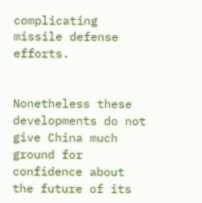complicating missile defense efforts.


Nonetheless these developments do not give China much ground for confidence about the future of its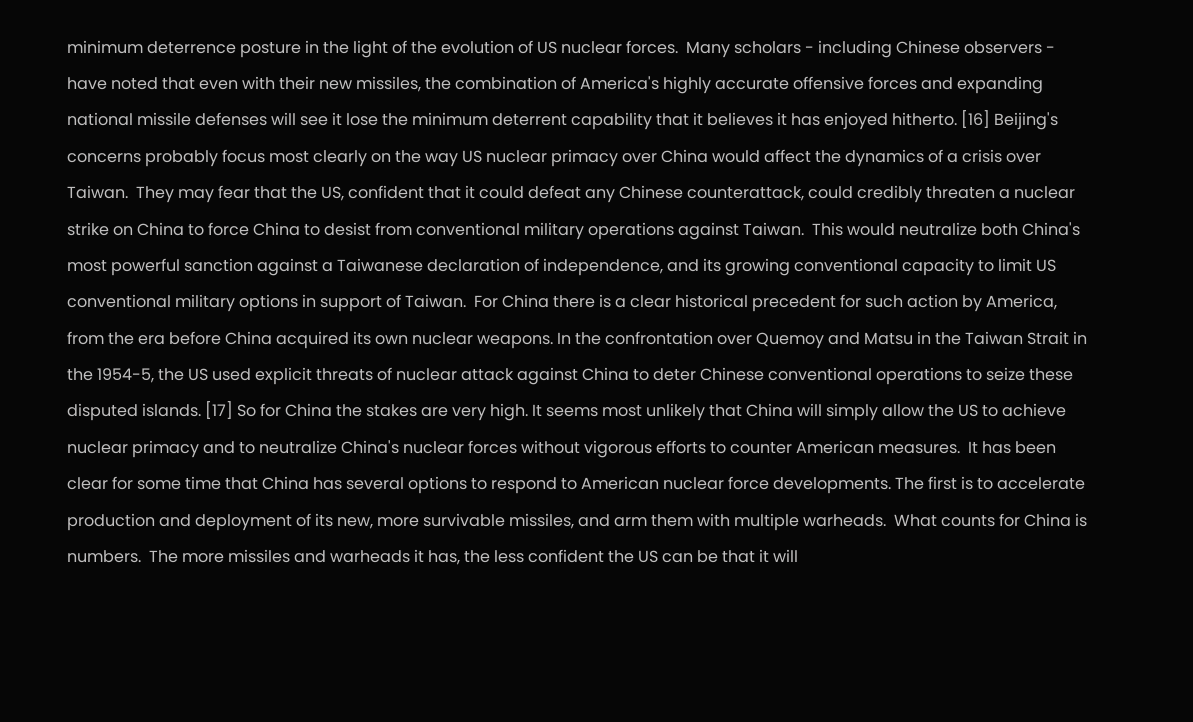minimum deterrence posture in the light of the evolution of US nuclear forces.  Many scholars - including Chinese observers - have noted that even with their new missiles, the combination of America's highly accurate offensive forces and expanding national missile defenses will see it lose the minimum deterrent capability that it believes it has enjoyed hitherto. [16] Beijing's concerns probably focus most clearly on the way US nuclear primacy over China would affect the dynamics of a crisis over Taiwan.  They may fear that the US, confident that it could defeat any Chinese counterattack, could credibly threaten a nuclear strike on China to force China to desist from conventional military operations against Taiwan.  This would neutralize both China's most powerful sanction against a Taiwanese declaration of independence, and its growing conventional capacity to limit US conventional military options in support of Taiwan.  For China there is a clear historical precedent for such action by America, from the era before China acquired its own nuclear weapons. In the confrontation over Quemoy and Matsu in the Taiwan Strait in the 1954-5, the US used explicit threats of nuclear attack against China to deter Chinese conventional operations to seize these disputed islands. [17] So for China the stakes are very high. It seems most unlikely that China will simply allow the US to achieve nuclear primacy and to neutralize China's nuclear forces without vigorous efforts to counter American measures.  It has been clear for some time that China has several options to respond to American nuclear force developments. The first is to accelerate production and deployment of its new, more survivable missiles, and arm them with multiple warheads.  What counts for China is numbers.  The more missiles and warheads it has, the less confident the US can be that it will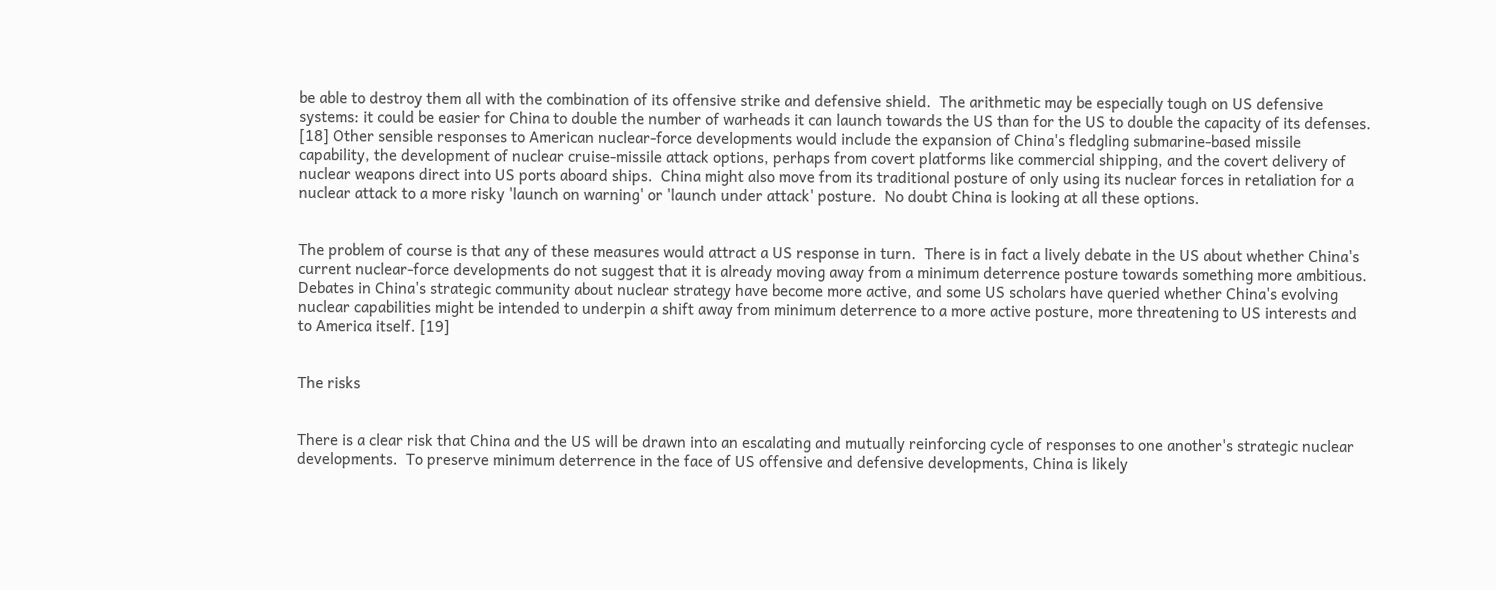be able to destroy them all with the combination of its offensive strike and defensive shield.  The arithmetic may be especially tough on US defensive systems: it could be easier for China to double the number of warheads it can launch towards the US than for the US to double the capacity of its defenses. [18] Other sensible responses to American nuclear-force developments would include the expansion of China's fledgling submarine-based missile capability, the development of nuclear cruise-missile attack options, perhaps from covert platforms like commercial shipping, and the covert delivery of nuclear weapons direct into US ports aboard ships.  China might also move from its traditional posture of only using its nuclear forces in retaliation for a nuclear attack to a more risky 'launch on warning' or 'launch under attack' posture.  No doubt China is looking at all these options.


The problem of course is that any of these measures would attract a US response in turn.  There is in fact a lively debate in the US about whether China's current nuclear-force developments do not suggest that it is already moving away from a minimum deterrence posture towards something more ambitious.  Debates in China's strategic community about nuclear strategy have become more active, and some US scholars have queried whether China's evolving nuclear capabilities might be intended to underpin a shift away from minimum deterrence to a more active posture, more threatening to US interests and to America itself. [19]


The risks


There is a clear risk that China and the US will be drawn into an escalating and mutually reinforcing cycle of responses to one another's strategic nuclear developments.  To preserve minimum deterrence in the face of US offensive and defensive developments, China is likely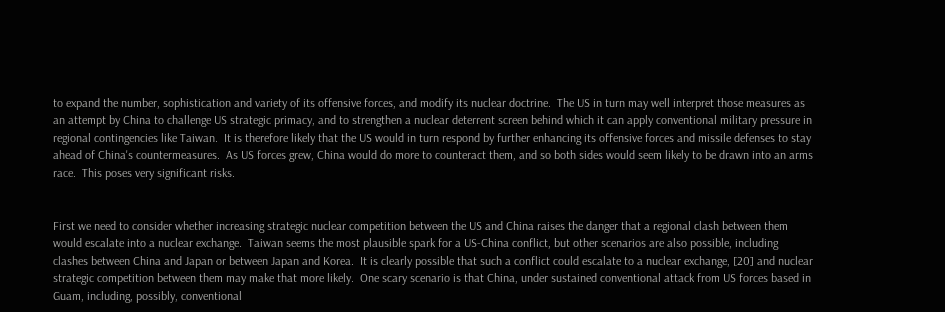to expand the number, sophistication and variety of its offensive forces, and modify its nuclear doctrine.  The US in turn may well interpret those measures as an attempt by China to challenge US strategic primacy, and to strengthen a nuclear deterrent screen behind which it can apply conventional military pressure in regional contingencies like Taiwan.  It is therefore likely that the US would in turn respond by further enhancing its offensive forces and missile defenses to stay ahead of China's countermeasures.  As US forces grew, China would do more to counteract them, and so both sides would seem likely to be drawn into an arms race.  This poses very significant risks.


First we need to consider whether increasing strategic nuclear competition between the US and China raises the danger that a regional clash between them would escalate into a nuclear exchange.  Taiwan seems the most plausible spark for a US-China conflict, but other scenarios are also possible, including clashes between China and Japan or between Japan and Korea.  It is clearly possible that such a conflict could escalate to a nuclear exchange, [20] and nuclear strategic competition between them may make that more likely.  One scary scenario is that China, under sustained conventional attack from US forces based in Guam, including, possibly, conventional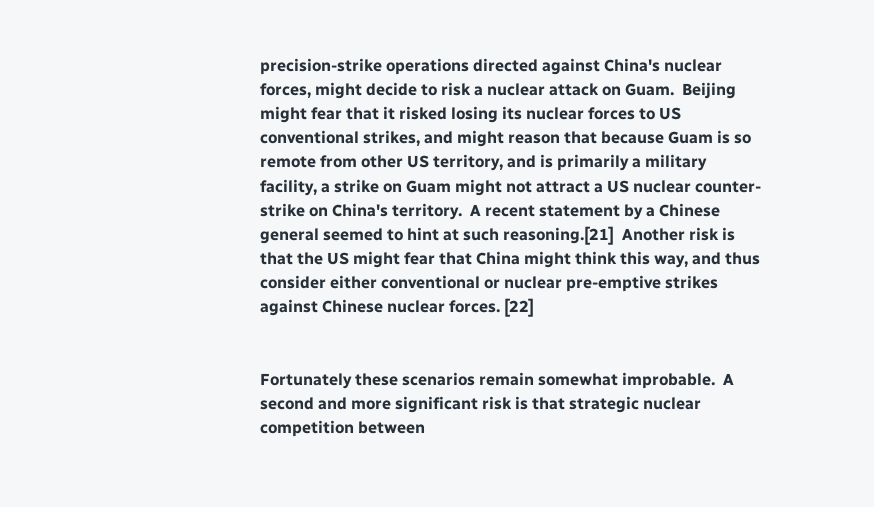precision-strike operations directed against China's nuclear forces, might decide to risk a nuclear attack on Guam.  Beijing might fear that it risked losing its nuclear forces to US conventional strikes, and might reason that because Guam is so remote from other US territory, and is primarily a military facility, a strike on Guam might not attract a US nuclear counter-strike on China's territory.  A recent statement by a Chinese general seemed to hint at such reasoning.[21]  Another risk is that the US might fear that China might think this way, and thus consider either conventional or nuclear pre-emptive strikes against Chinese nuclear forces. [22]


Fortunately these scenarios remain somewhat improbable.  A second and more significant risk is that strategic nuclear competition between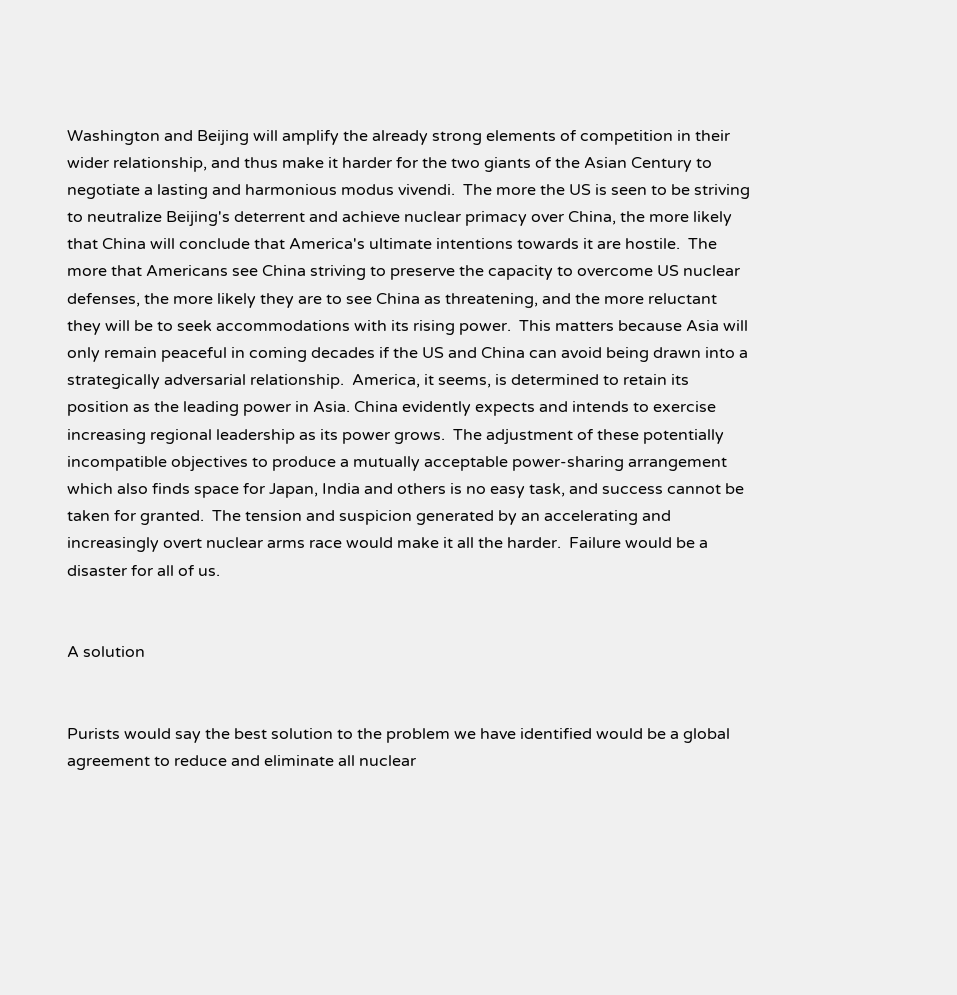Washington and Beijing will amplify the already strong elements of competition in their wider relationship, and thus make it harder for the two giants of the Asian Century to negotiate a lasting and harmonious modus vivendi.  The more the US is seen to be striving to neutralize Beijing's deterrent and achieve nuclear primacy over China, the more likely that China will conclude that America's ultimate intentions towards it are hostile.  The more that Americans see China striving to preserve the capacity to overcome US nuclear defenses, the more likely they are to see China as threatening, and the more reluctant they will be to seek accommodations with its rising power.  This matters because Asia will only remain peaceful in coming decades if the US and China can avoid being drawn into a strategically adversarial relationship.  America, it seems, is determined to retain its position as the leading power in Asia. China evidently expects and intends to exercise increasing regional leadership as its power grows.  The adjustment of these potentially incompatible objectives to produce a mutually acceptable power-sharing arrangement which also finds space for Japan, India and others is no easy task, and success cannot be taken for granted.  The tension and suspicion generated by an accelerating and increasingly overt nuclear arms race would make it all the harder.  Failure would be a disaster for all of us.


A solution


Purists would say the best solution to the problem we have identified would be a global agreement to reduce and eliminate all nuclear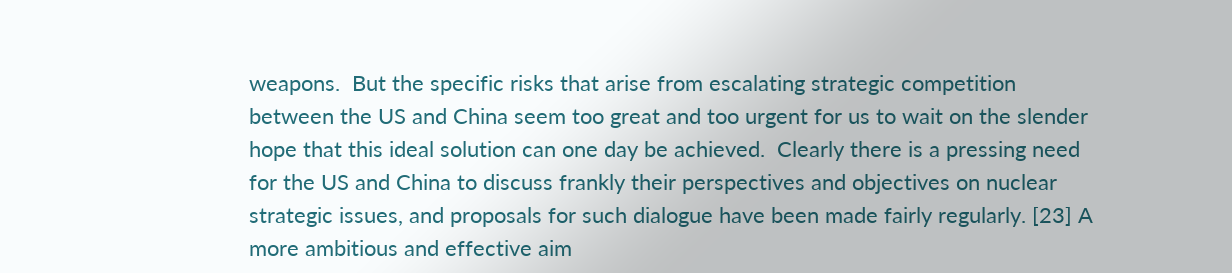weapons.  But the specific risks that arise from escalating strategic competition between the US and China seem too great and too urgent for us to wait on the slender hope that this ideal solution can one day be achieved.  Clearly there is a pressing need for the US and China to discuss frankly their perspectives and objectives on nuclear strategic issues, and proposals for such dialogue have been made fairly regularly. [23] A more ambitious and effective aim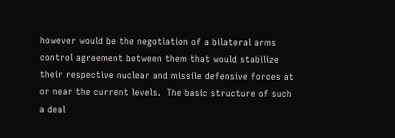however would be the negotiation of a bilateral arms control agreement between them that would stabilize their respective nuclear and missile defensive forces at or near the current levels.  The basic structure of such a deal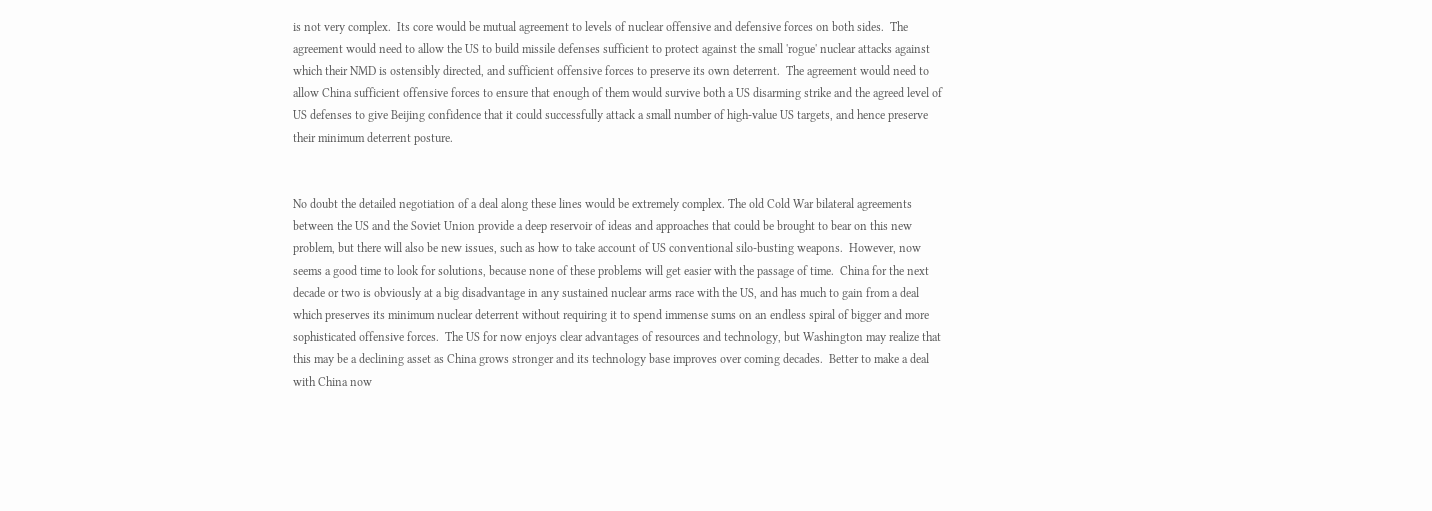is not very complex.  Its core would be mutual agreement to levels of nuclear offensive and defensive forces on both sides.  The agreement would need to allow the US to build missile defenses sufficient to protect against the small 'rogue' nuclear attacks against which their NMD is ostensibly directed, and sufficient offensive forces to preserve its own deterrent.  The agreement would need to allow China sufficient offensive forces to ensure that enough of them would survive both a US disarming strike and the agreed level of US defenses to give Beijing confidence that it could successfully attack a small number of high-value US targets, and hence preserve their minimum deterrent posture.


No doubt the detailed negotiation of a deal along these lines would be extremely complex. The old Cold War bilateral agreements between the US and the Soviet Union provide a deep reservoir of ideas and approaches that could be brought to bear on this new problem, but there will also be new issues, such as how to take account of US conventional silo-busting weapons.  However, now seems a good time to look for solutions, because none of these problems will get easier with the passage of time.  China for the next decade or two is obviously at a big disadvantage in any sustained nuclear arms race with the US, and has much to gain from a deal which preserves its minimum nuclear deterrent without requiring it to spend immense sums on an endless spiral of bigger and more sophisticated offensive forces.  The US for now enjoys clear advantages of resources and technology, but Washington may realize that this may be a declining asset as China grows stronger and its technology base improves over coming decades.  Better to make a deal with China now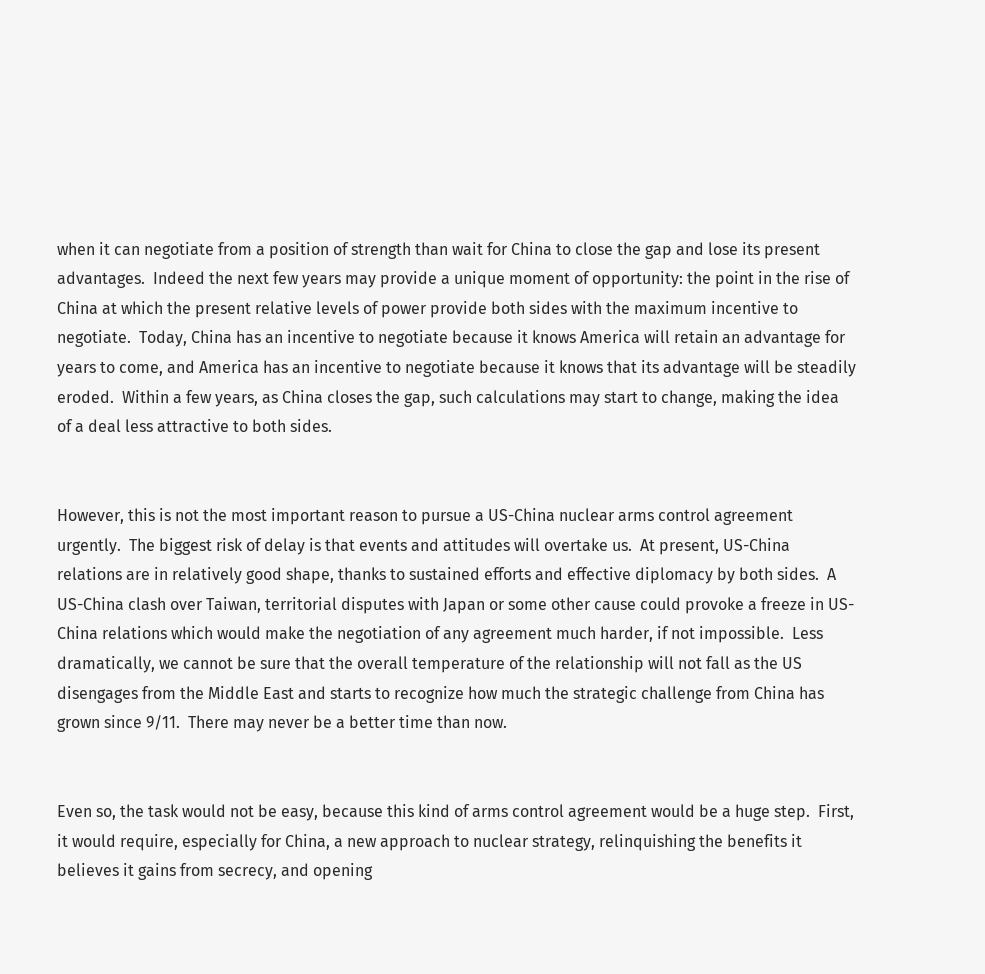when it can negotiate from a position of strength than wait for China to close the gap and lose its present advantages.  Indeed the next few years may provide a unique moment of opportunity: the point in the rise of China at which the present relative levels of power provide both sides with the maximum incentive to negotiate.  Today, China has an incentive to negotiate because it knows America will retain an advantage for years to come, and America has an incentive to negotiate because it knows that its advantage will be steadily eroded.  Within a few years, as China closes the gap, such calculations may start to change, making the idea of a deal less attractive to both sides.


However, this is not the most important reason to pursue a US-China nuclear arms control agreement urgently.  The biggest risk of delay is that events and attitudes will overtake us.  At present, US-China relations are in relatively good shape, thanks to sustained efforts and effective diplomacy by both sides.  A US-China clash over Taiwan, territorial disputes with Japan or some other cause could provoke a freeze in US-China relations which would make the negotiation of any agreement much harder, if not impossible.  Less dramatically, we cannot be sure that the overall temperature of the relationship will not fall as the US disengages from the Middle East and starts to recognize how much the strategic challenge from China has grown since 9/11.  There may never be a better time than now.


Even so, the task would not be easy, because this kind of arms control agreement would be a huge step.  First, it would require, especially for China, a new approach to nuclear strategy, relinquishing the benefits it believes it gains from secrecy, and opening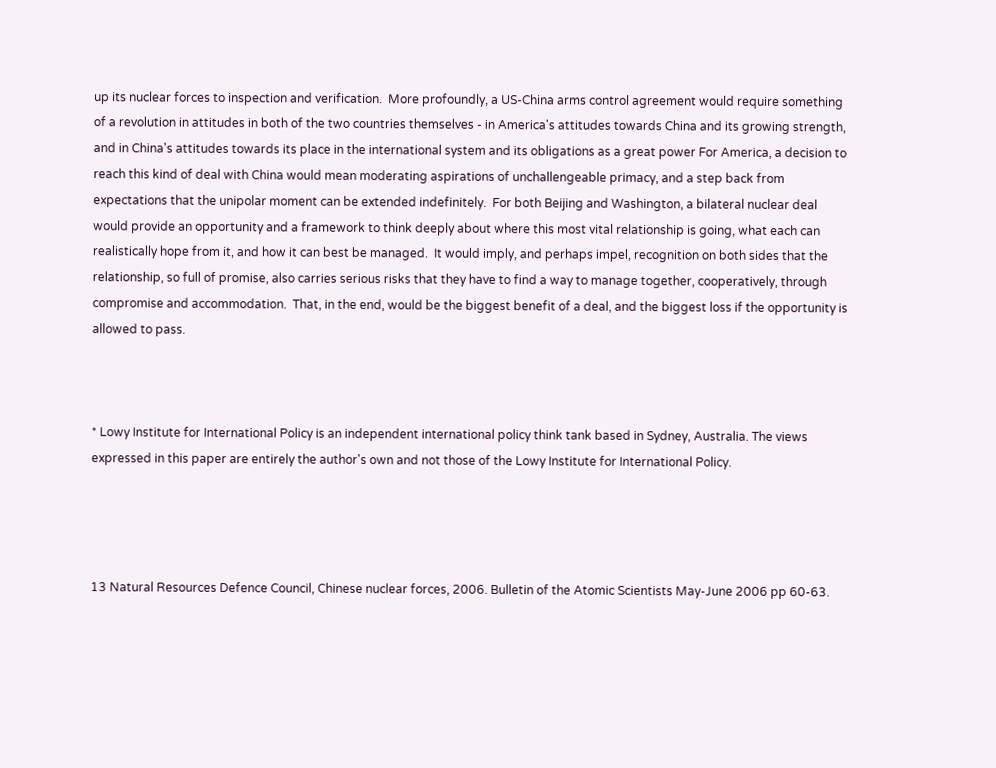up its nuclear forces to inspection and verification.  More profoundly, a US-China arms control agreement would require something of a revolution in attitudes in both of the two countries themselves - in America's attitudes towards China and its growing strength, and in China's attitudes towards its place in the international system and its obligations as a great power For America, a decision to reach this kind of deal with China would mean moderating aspirations of unchallengeable primacy, and a step back from expectations that the unipolar moment can be extended indefinitely.  For both Beijing and Washington, a bilateral nuclear deal would provide an opportunity and a framework to think deeply about where this most vital relationship is going, what each can realistically hope from it, and how it can best be managed.  It would imply, and perhaps impel, recognition on both sides that the relationship, so full of promise, also carries serious risks that they have to find a way to manage together, cooperatively, through compromise and accommodation.  That, in the end, would be the biggest benefit of a deal, and the biggest loss if the opportunity is allowed to pass.



* Lowy Institute for International Policy is an independent international policy think tank based in Sydney, Australia. The views expressed in this paper are entirely the author's own and not those of the Lowy Institute for International Policy.




13 Natural Resources Defence Council, Chinese nuclear forces, 2006. Bulletin of the Atomic Scientists May-June 2006 pp 60-63.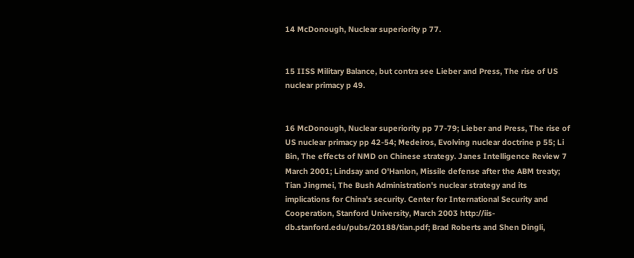14 McDonough, Nuclear superiority p 77.


15 IISS Military Balance, but contra see Lieber and Press, The rise of US nuclear primacy p 49.


16 McDonough, Nuclear superiority pp 77-79; Lieber and Press, The rise of US nuclear primacy pp 42-54; Medeiros, Evolving nuclear doctrine p 55; Li Bin, The effects of NMD on Chinese strategy. Janes Intelligence Review 7 March 2001; Lindsay and O'Hanlon, Missile defense after the ABM treaty; Tian Jingmei, The Bush Administration's nuclear strategy and its implications for China's security. Center for International Security and Cooperation, Stanford University, March 2003 http://iis-db.stanford.edu/pubs/20188/tian.pdf; Brad Roberts and Shen Dingli,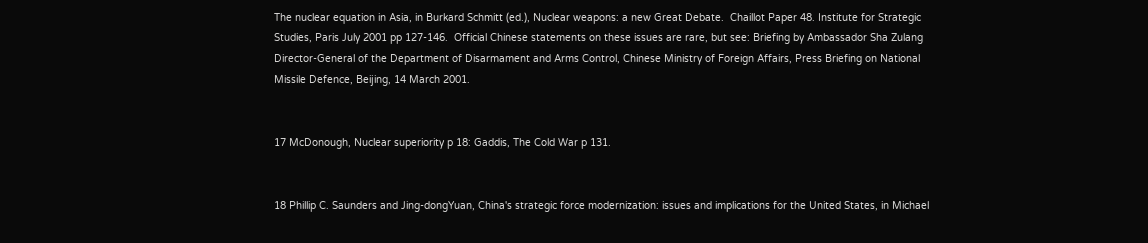The nuclear equation in Asia, in Burkard Schmitt (ed.), Nuclear weapons: a new Great Debate.  Chaillot Paper 48. Institute for Strategic Studies, Paris July 2001 pp 127-146.  Official Chinese statements on these issues are rare, but see: Briefing by Ambassador Sha Zulang Director-General of the Department of Disarmament and Arms Control, Chinese Ministry of Foreign Affairs, Press Briefing on National Missile Defence, Beijing, 14 March 2001.


17 McDonough, Nuclear superiority p 18: Gaddis, The Cold War p 131.


18 Phillip C. Saunders and Jing-dongYuan, China's strategic force modernization: issues and implications for the United States, in Michael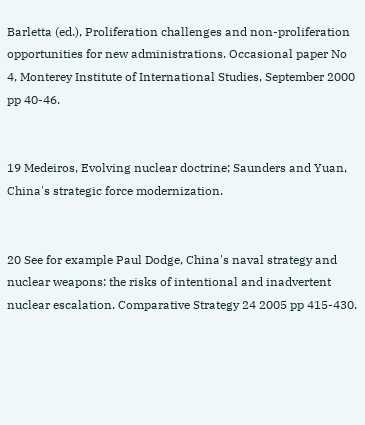Barletta (ed.), Proliferation challenges and non-proliferation opportunities for new administrations. Occasional paper No 4, Monterey Institute of International Studies, September 2000 pp 40-46.


19 Medeiros, Evolving nuclear doctrine; Saunders and Yuan, China's strategic force modernization.


20 See for example Paul Dodge, China's naval strategy and nuclear weapons: the risks of intentional and inadvertent nuclear escalation. Comparative Strategy 24 2005 pp 415-430.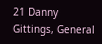21 Danny Gittings, General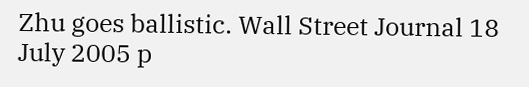Zhu goes ballistic. Wall Street Journal 18 July 2005 p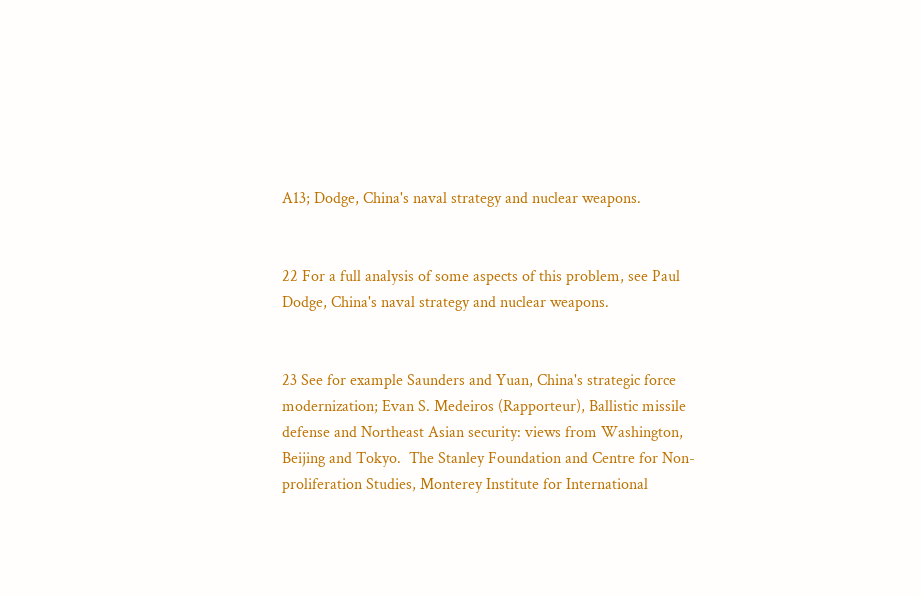A13; Dodge, China's naval strategy and nuclear weapons.


22 For a full analysis of some aspects of this problem, see Paul Dodge, China's naval strategy and nuclear weapons.


23 See for example Saunders and Yuan, China's strategic force modernization; Evan S. Medeiros (Rapporteur), Ballistic missile defense and Northeast Asian security: views from Washington, Beijing and Tokyo.  The Stanley Foundation and Centre for Non-proliferation Studies, Monterey Institute for International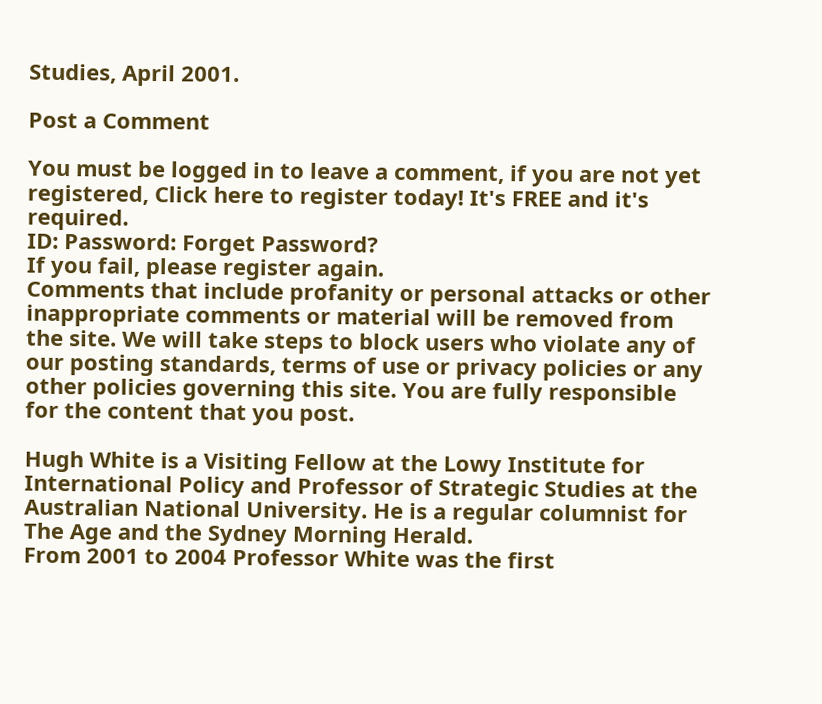Studies, April 2001.

Post a Comment

You must be logged in to leave a comment, if you are not yet registered, Click here to register today! It's FREE and it's required.
ID: Password: Forget Password?
If you fail, please register again.
Comments that include profanity or personal attacks or other inappropriate comments or material will be removed from the site. We will take steps to block users who violate any of our posting standards, terms of use or privacy policies or any other policies governing this site. You are fully responsible for the content that you post.

Hugh White is a Visiting Fellow at the Lowy Institute for International Policy and Professor of Strategic Studies at the Australian National University. He is a regular columnist for The Age and the Sydney Morning Herald.
From 2001 to 2004 Professor White was the first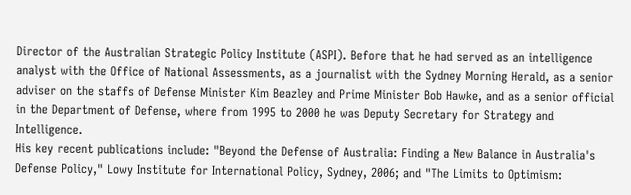Director of the Australian Strategic Policy Institute (ASPI). Before that he had served as an intelligence analyst with the Office of National Assessments, as a journalist with the Sydney Morning Herald, as a senior adviser on the staffs of Defense Minister Kim Beazley and Prime Minister Bob Hawke, and as a senior official in the Department of Defense, where from 1995 to 2000 he was Deputy Secretary for Strategy and Intelligence.
His key recent publications include: "Beyond the Defense of Australia: Finding a New Balance in Australia's Defense Policy," Lowy Institute for International Policy, Sydney, 2006; and "The Limits to Optimism: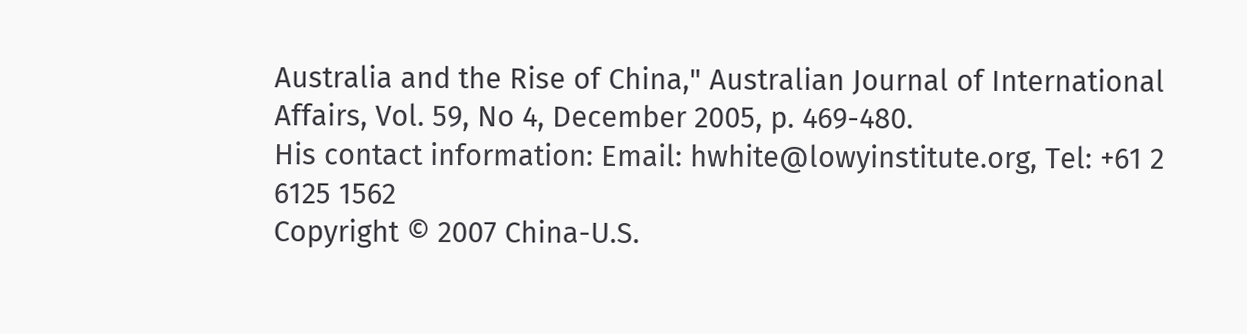Australia and the Rise of China," Australian Journal of International Affairs, Vol. 59, No 4, December 2005, p. 469-480.
His contact information: Email: hwhite@lowyinstitute.org, Tel: +61 2 6125 1562
Copyright © 2007 China-U.S.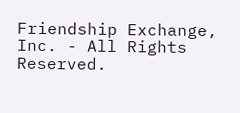Friendship Exchange, Inc. - All Rights Reserved.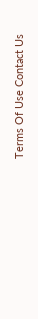Terms Of Use Contact Us